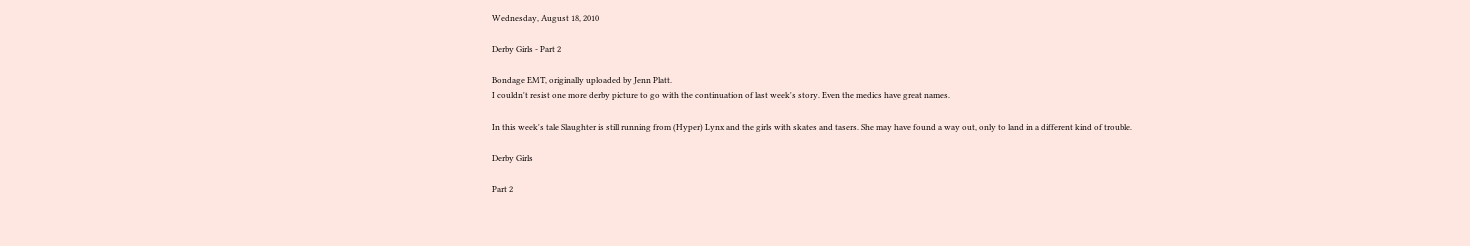Wednesday, August 18, 2010

Derby Girls - Part 2

Bondage EMT, originally uploaded by Jenn Platt.
I couldn't resist one more derby picture to go with the continuation of last week's story. Even the medics have great names.

In this week's tale Slaughter is still running from (Hyper) Lynx and the girls with skates and tasers. She may have found a way out, only to land in a different kind of trouble.

Derby Girls

Part 2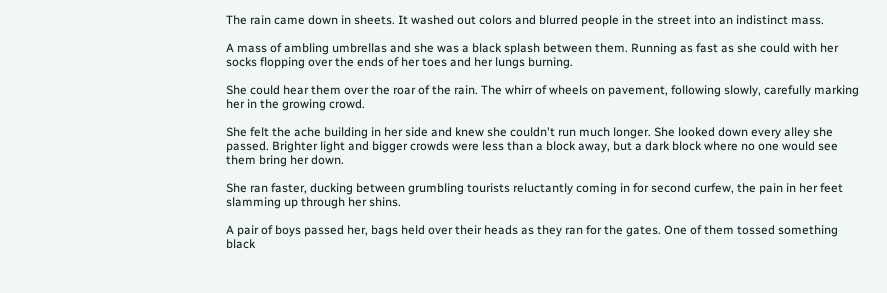The rain came down in sheets. It washed out colors and blurred people in the street into an indistinct mass.

A mass of ambling umbrellas and she was a black splash between them. Running as fast as she could with her socks flopping over the ends of her toes and her lungs burning.

She could hear them over the roar of the rain. The whirr of wheels on pavement, following slowly, carefully marking her in the growing crowd.

She felt the ache building in her side and knew she couldn't run much longer. She looked down every alley she passed. Brighter light and bigger crowds were less than a block away, but a dark block where no one would see them bring her down.

She ran faster, ducking between grumbling tourists reluctantly coming in for second curfew, the pain in her feet slamming up through her shins.

A pair of boys passed her, bags held over their heads as they ran for the gates. One of them tossed something black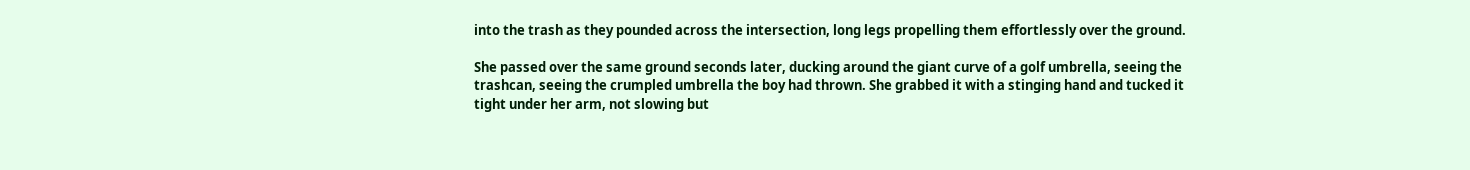into the trash as they pounded across the intersection, long legs propelling them effortlessly over the ground.

She passed over the same ground seconds later, ducking around the giant curve of a golf umbrella, seeing the trashcan, seeing the crumpled umbrella the boy had thrown. She grabbed it with a stinging hand and tucked it tight under her arm, not slowing but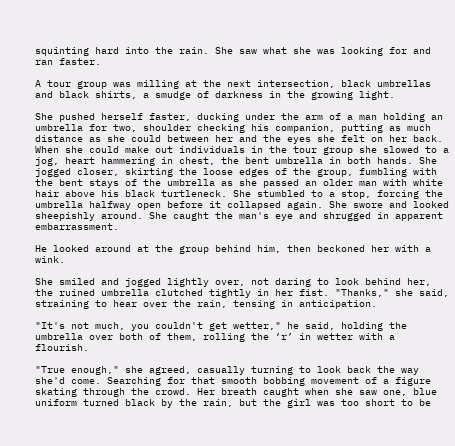squinting hard into the rain. She saw what she was looking for and ran faster.

A tour group was milling at the next intersection, black umbrellas and black shirts, a smudge of darkness in the growing light.

She pushed herself faster, ducking under the arm of a man holding an umbrella for two, shoulder checking his companion, putting as much distance as she could between her and the eyes she felt on her back. When she could make out individuals in the tour group she slowed to a jog, heart hammering in chest, the bent umbrella in both hands. She jogged closer, skirting the loose edges of the group, fumbling with the bent stays of the umbrella as she passed an older man with white hair above his black turtleneck. She stumbled to a stop, forcing the umbrella halfway open before it collapsed again. She swore and looked sheepishly around. She caught the man's eye and shrugged in apparent embarrassment.

He looked around at the group behind him, then beckoned her with a wink.

She smiled and jogged lightly over, not daring to look behind her, the ruined umbrella clutched tightly in her fist. "Thanks," she said, straining to hear over the rain, tensing in anticipation.

"It's not much, you couldn't get wetter," he said, holding the umbrella over both of them, rolling the ‘r’ in wetter with a flourish.

"True enough," she agreed, casually turning to look back the way she'd come. Searching for that smooth bobbing movement of a figure skating through the crowd. Her breath caught when she saw one, blue uniform turned black by the rain, but the girl was too short to be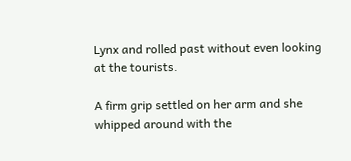Lynx and rolled past without even looking at the tourists.

A firm grip settled on her arm and she whipped around with the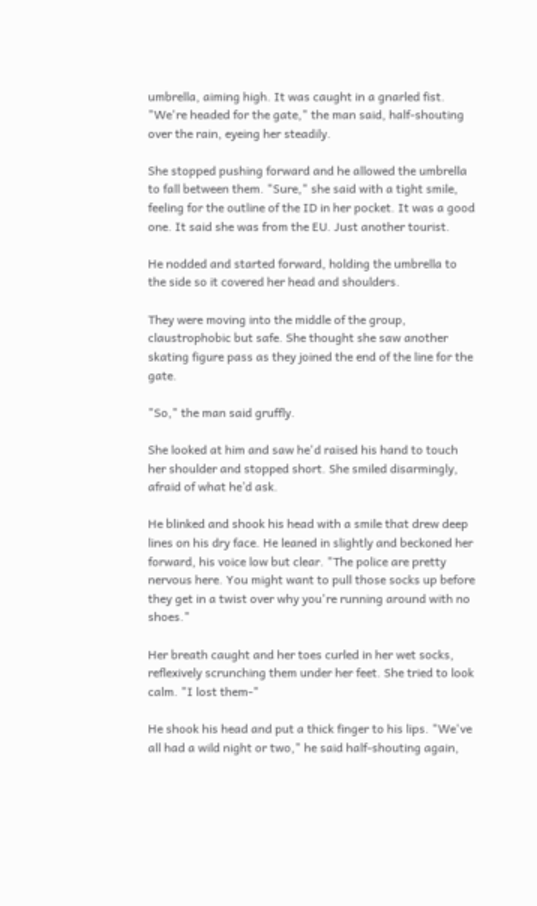umbrella, aiming high. It was caught in a gnarled fist. "We're headed for the gate," the man said, half-shouting over the rain, eyeing her steadily.

She stopped pushing forward and he allowed the umbrella to fall between them. "Sure," she said with a tight smile, feeling for the outline of the ID in her pocket. It was a good one. It said she was from the EU. Just another tourist.

He nodded and started forward, holding the umbrella to the side so it covered her head and shoulders.

They were moving into the middle of the group, claustrophobic but safe. She thought she saw another skating figure pass as they joined the end of the line for the gate.

"So," the man said gruffly.

She looked at him and saw he'd raised his hand to touch her shoulder and stopped short. She smiled disarmingly, afraid of what he’d ask.

He blinked and shook his head with a smile that drew deep lines on his dry face. He leaned in slightly and beckoned her forward, his voice low but clear. "The police are pretty nervous here. You might want to pull those socks up before they get in a twist over why you're running around with no shoes."

Her breath caught and her toes curled in her wet socks, reflexively scrunching them under her feet. She tried to look calm. "I lost them-"

He shook his head and put a thick finger to his lips. "We've all had a wild night or two," he said half-shouting again,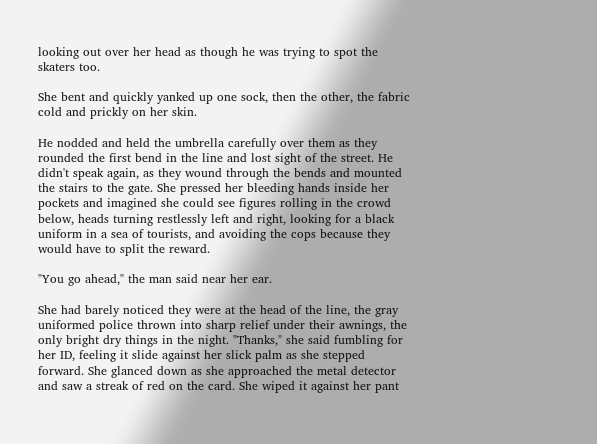looking out over her head as though he was trying to spot the skaters too.

She bent and quickly yanked up one sock, then the other, the fabric cold and prickly on her skin.

He nodded and held the umbrella carefully over them as they rounded the first bend in the line and lost sight of the street. He didn't speak again, as they wound through the bends and mounted the stairs to the gate. She pressed her bleeding hands inside her pockets and imagined she could see figures rolling in the crowd below, heads turning restlessly left and right, looking for a black uniform in a sea of tourists, and avoiding the cops because they would have to split the reward.

"You go ahead," the man said near her ear.

She had barely noticed they were at the head of the line, the gray uniformed police thrown into sharp relief under their awnings, the only bright dry things in the night. "Thanks," she said fumbling for her ID, feeling it slide against her slick palm as she stepped forward. She glanced down as she approached the metal detector and saw a streak of red on the card. She wiped it against her pant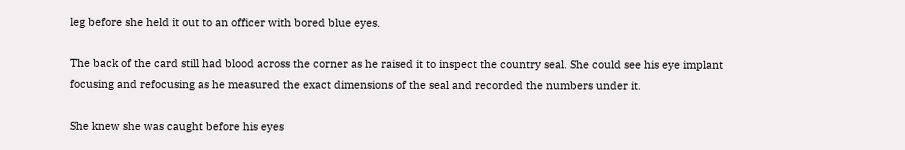leg before she held it out to an officer with bored blue eyes.

The back of the card still had blood across the corner as he raised it to inspect the country seal. She could see his eye implant focusing and refocusing as he measured the exact dimensions of the seal and recorded the numbers under it.

She knew she was caught before his eyes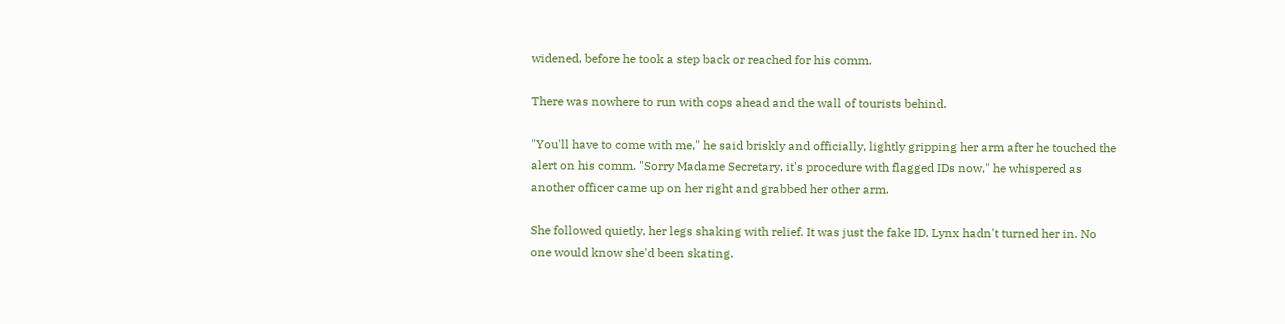widened, before he took a step back or reached for his comm.

There was nowhere to run with cops ahead and the wall of tourists behind.

"You'll have to come with me," he said briskly and officially, lightly gripping her arm after he touched the alert on his comm. "Sorry Madame Secretary, it's procedure with flagged IDs now," he whispered as another officer came up on her right and grabbed her other arm.

She followed quietly, her legs shaking with relief. It was just the fake ID. Lynx hadn't turned her in. No one would know she'd been skating.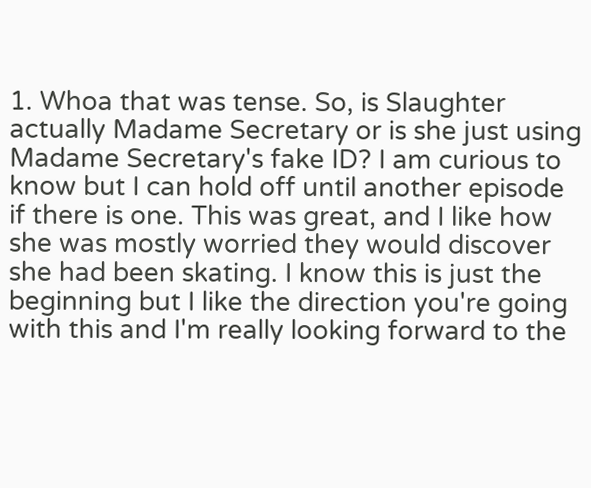1. Whoa that was tense. So, is Slaughter actually Madame Secretary or is she just using Madame Secretary's fake ID? I am curious to know but I can hold off until another episode if there is one. This was great, and I like how she was mostly worried they would discover she had been skating. I know this is just the beginning but I like the direction you're going with this and I'm really looking forward to the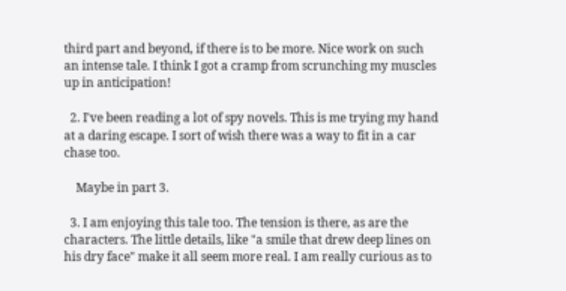third part and beyond, if there is to be more. Nice work on such an intense tale. I think I got a cramp from scrunching my muscles up in anticipation!

  2. I've been reading a lot of spy novels. This is me trying my hand at a daring escape. I sort of wish there was a way to fit in a car chase too.

    Maybe in part 3.

  3. I am enjoying this tale too. The tension is there, as are the characters. The little details, like "a smile that drew deep lines on his dry face" make it all seem more real. I am really curious as to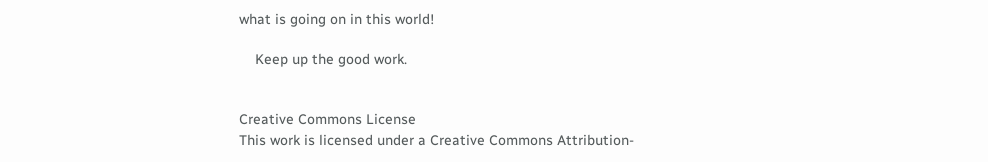what is going on in this world!

    Keep up the good work.


Creative Commons License
This work is licensed under a Creative Commons Attribution-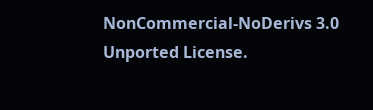NonCommercial-NoDerivs 3.0 Unported License.